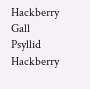Hackberry Gall Psyllid
Hackberry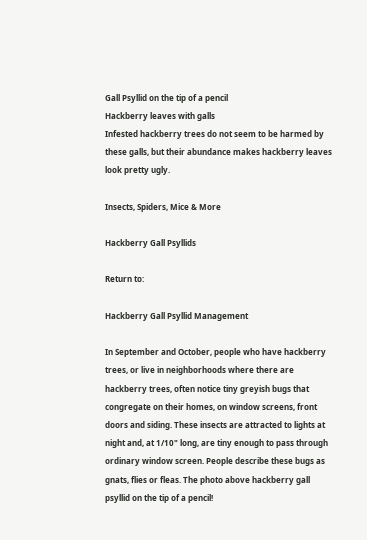Gall Psyllid on the tip of a pencil
Hackberry leaves with galls
Infested hackberry trees do not seem to be harmed by these galls, but their abundance makes hackberry leaves look pretty ugly.

Insects, Spiders, Mice & More

Hackberry Gall Psyllids

Return to:

Hackberry Gall Psyllid Management

In September and October, people who have hackberry trees, or live in neighborhoods where there are hackberry trees, often notice tiny greyish bugs that congregate on their homes, on window screens, front doors and siding. These insects are attracted to lights at night and, at 1/10" long, are tiny enough to pass through ordinary window screen. People describe these bugs as gnats, flies or fleas. The photo above hackberry gall psyllid on the tip of a pencil!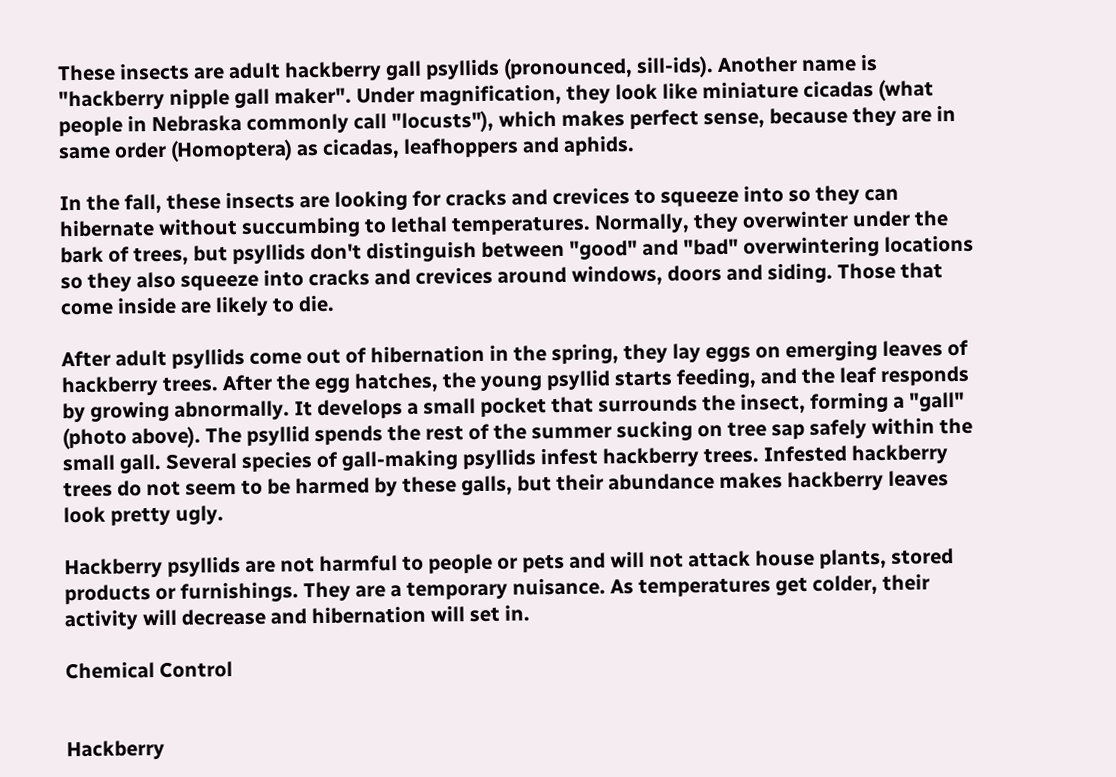These insects are adult hackberry gall psyllids (pronounced, sill-ids). Another name is "hackberry nipple gall maker". Under magnification, they look like miniature cicadas (what people in Nebraska commonly call "locusts"), which makes perfect sense, because they are in same order (Homoptera) as cicadas, leafhoppers and aphids.

In the fall, these insects are looking for cracks and crevices to squeeze into so they can hibernate without succumbing to lethal temperatures. Normally, they overwinter under the bark of trees, but psyllids don't distinguish between "good" and "bad" overwintering locations so they also squeeze into cracks and crevices around windows, doors and siding. Those that come inside are likely to die.

After adult psyllids come out of hibernation in the spring, they lay eggs on emerging leaves of hackberry trees. After the egg hatches, the young psyllid starts feeding, and the leaf responds by growing abnormally. It develops a small pocket that surrounds the insect, forming a "gall" (photo above). The psyllid spends the rest of the summer sucking on tree sap safely within the small gall. Several species of gall-making psyllids infest hackberry trees. Infested hackberry trees do not seem to be harmed by these galls, but their abundance makes hackberry leaves look pretty ugly.

Hackberry psyllids are not harmful to people or pets and will not attack house plants, stored products or furnishings. They are a temporary nuisance. As temperatures get colder, their activity will decrease and hibernation will set in.

Chemical Control


Hackberry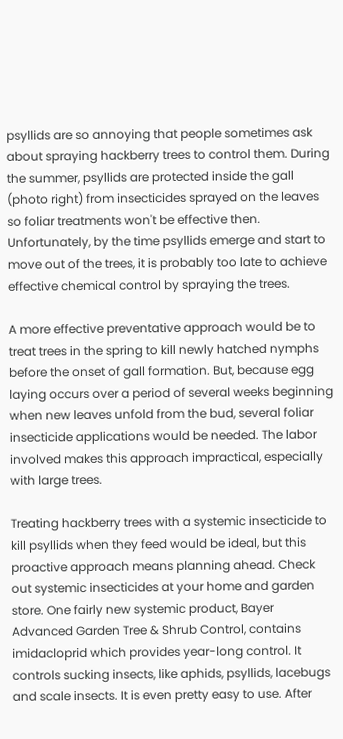psyllids are so annoying that people sometimes ask about spraying hackberry trees to control them. During the summer, psyllids are protected inside the gall (photo right) from insecticides sprayed on the leaves so foliar treatments won't be effective then. Unfortunately, by the time psyllids emerge and start to move out of the trees, it is probably too late to achieve effective chemical control by spraying the trees.

A more effective preventative approach would be to treat trees in the spring to kill newly hatched nymphs before the onset of gall formation. But, because egg laying occurs over a period of several weeks beginning when new leaves unfold from the bud, several foliar insecticide applications would be needed. The labor involved makes this approach impractical, especially with large trees.

Treating hackberry trees with a systemic insecticide to kill psyllids when they feed would be ideal, but this proactive approach means planning ahead. Check out systemic insecticides at your home and garden store. One fairly new systemic product, Bayer Advanced Garden Tree & Shrub Control, contains imidacloprid which provides year-long control. It controls sucking insects, like aphids, psyllids, lacebugs and scale insects. It is even pretty easy to use. After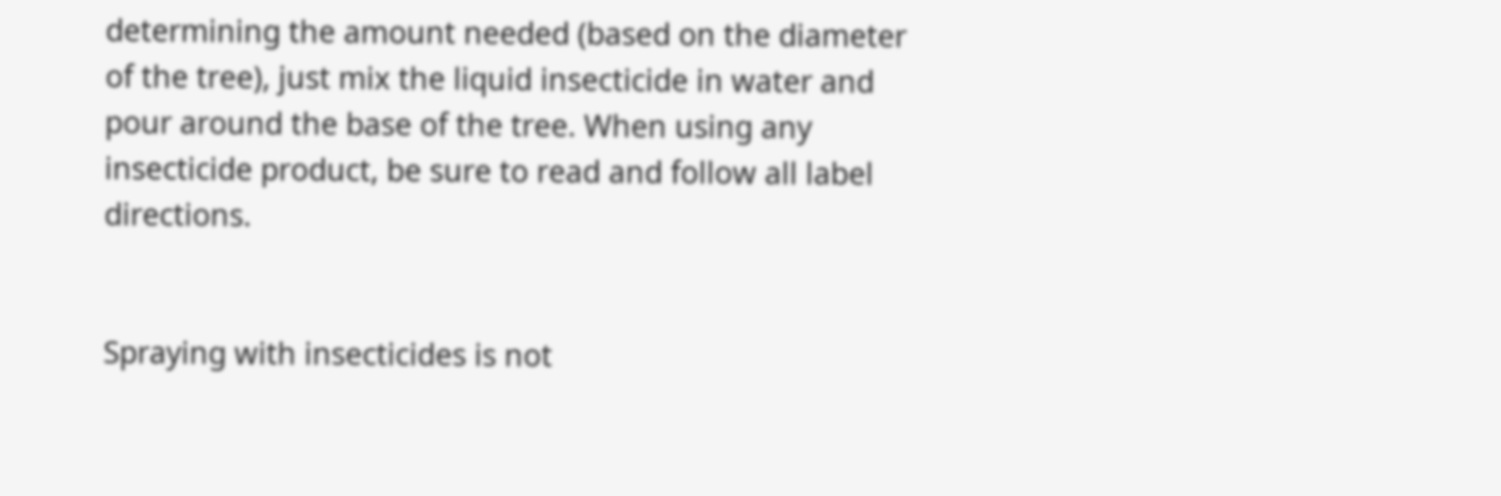determining the amount needed (based on the diameter of the tree), just mix the liquid insecticide in water and pour around the base of the tree. When using any insecticide product, be sure to read and follow all label directions.


Spraying with insecticides is not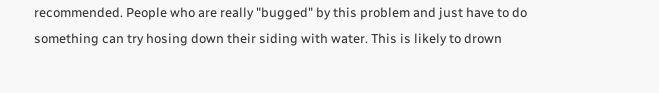recommended. People who are really "bugged" by this problem and just have to do something can try hosing down their siding with water. This is likely to drown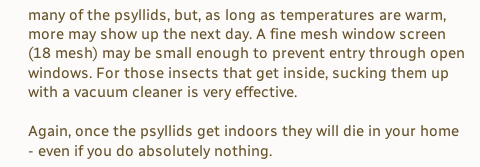many of the psyllids, but, as long as temperatures are warm, more may show up the next day. A fine mesh window screen (18 mesh) may be small enough to prevent entry through open windows. For those insects that get inside, sucking them up with a vacuum cleaner is very effective.

Again, once the psyllids get indoors they will die in your home - even if you do absolutely nothing.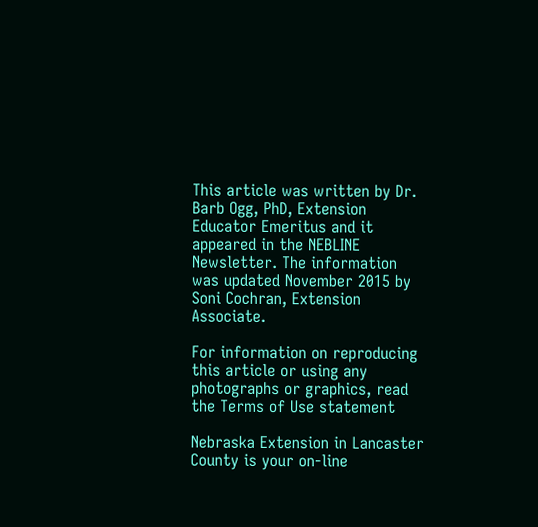This article was written by Dr. Barb Ogg, PhD, Extension Educator Emeritus and it appeared in the NEBLINE Newsletter. The information was updated November 2015 by Soni Cochran, Extension Associate.

For information on reproducing this article or using any photographs or graphics, read the Terms of Use statement

Nebraska Extension in Lancaster County is your on-line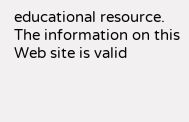educational resource. The information on this Web site is valid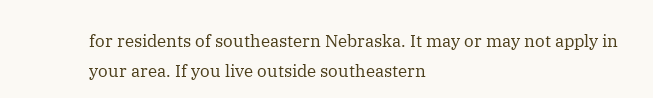for residents of southeastern Nebraska. It may or may not apply in your area. If you live outside southeastern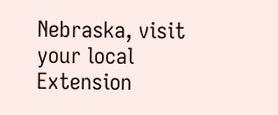Nebraska, visit your local Extension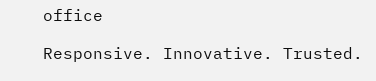office

Responsive. Innovative. Trusted.